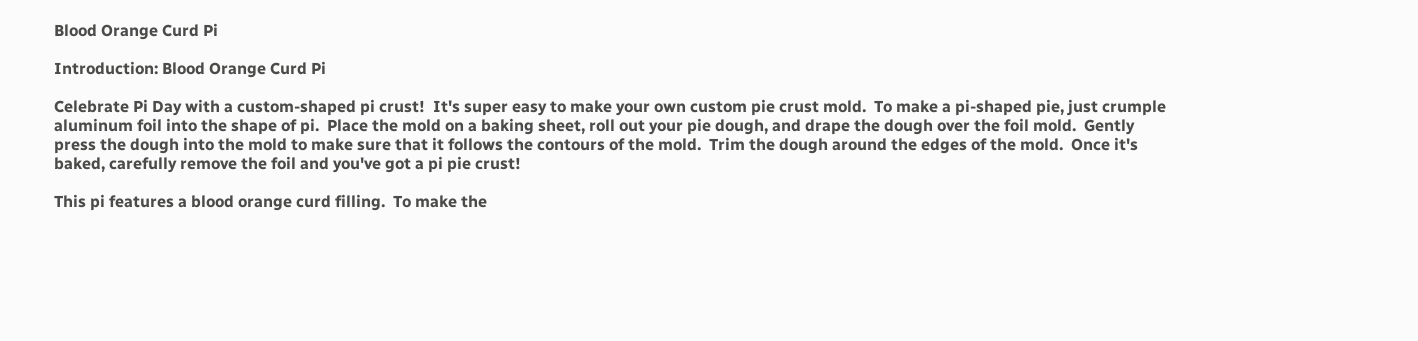Blood Orange Curd Pi

Introduction: Blood Orange Curd Pi

Celebrate Pi Day with a custom-shaped pi crust!  It's super easy to make your own custom pie crust mold.  To make a pi-shaped pie, just crumple aluminum foil into the shape of pi.  Place the mold on a baking sheet, roll out your pie dough, and drape the dough over the foil mold.  Gently press the dough into the mold to make sure that it follows the contours of the mold.  Trim the dough around the edges of the mold.  Once it's baked, carefully remove the foil and you've got a pi pie crust!

This pi features a blood orange curd filling.  To make the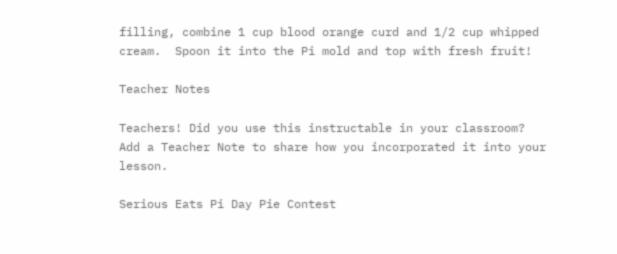filling, combine 1 cup blood orange curd and 1/2 cup whipped cream.  Spoon it into the Pi mold and top with fresh fruit!

Teacher Notes

Teachers! Did you use this instructable in your classroom?
Add a Teacher Note to share how you incorporated it into your lesson.

Serious Eats Pi Day Pie Contest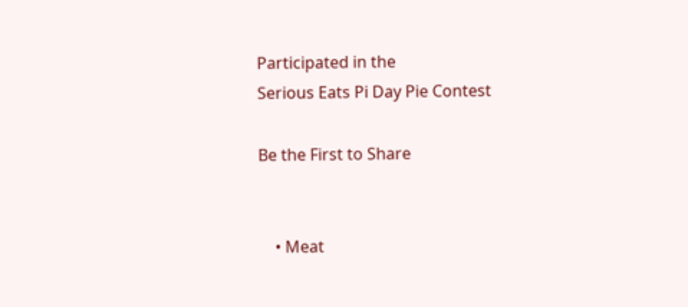Participated in the
Serious Eats Pi Day Pie Contest

Be the First to Share


    • Meat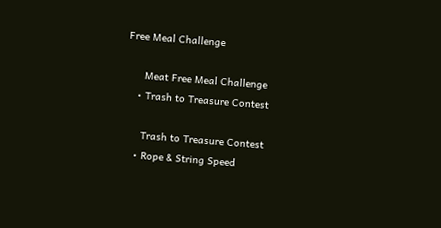Free Meal Challenge

      Meat Free Meal Challenge
    • Trash to Treasure Contest

      Trash to Treasure Contest
    • Rope & String Speed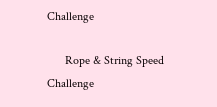Challenge

      Rope & String Speed Challenge